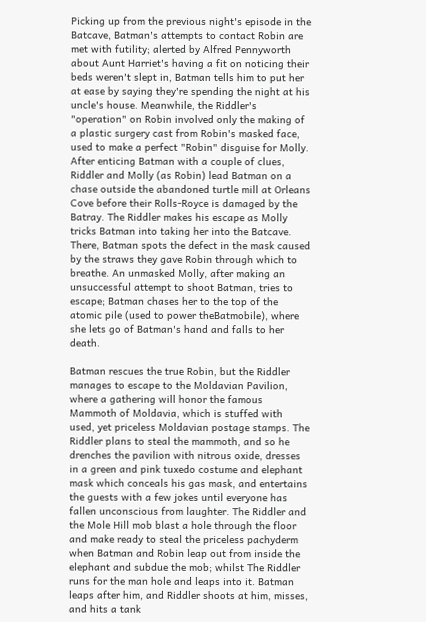Picking up from the previous night's episode in the Batcave, Batman's attempts to contact Robin are met with futility; alerted by Alfred Pennyworth about Aunt Harriet's having a fit on noticing their beds weren't slept in, Batman tells him to put her at ease by saying they're spending the night at his uncle's house. Meanwhile, the Riddler's "operation" on Robin involved only the making of a plastic surgery cast from Robin's masked face, used to make a perfect "Robin" disguise for Molly. After enticing Batman with a couple of clues, Riddler and Molly (as Robin) lead Batman on a chase outside the abandoned turtle mill at Orleans Cove before their Rolls-Royce is damaged by the Batray. The Riddler makes his escape as Molly tricks Batman into taking her into the Batcave. There, Batman spots the defect in the mask caused by the straws they gave Robin through which to breathe. An unmasked Molly, after making an unsuccessful attempt to shoot Batman, tries to escape; Batman chases her to the top of the atomic pile (used to power theBatmobile), where she lets go of Batman's hand and falls to her death.

Batman rescues the true Robin, but the Riddler manages to escape to the Moldavian Pavilion, where a gathering will honor the famous Mammoth of Moldavia, which is stuffed with used, yet priceless Moldavian postage stamps. The Riddler plans to steal the mammoth, and so he drenches the pavilion with nitrous oxide, dresses in a green and pink tuxedo costume and elephant mask which conceals his gas mask, and entertains the guests with a few jokes until everyone has fallen unconscious from laughter. The Riddler and the Mole Hill mob blast a hole through the floor and make ready to steal the priceless pachyderm when Batman and Robin leap out from inside the elephant and subdue the mob; whilst The Riddler runs for the man hole and leaps into it. Batman leaps after him, and Riddler shoots at him, misses, and hits a tank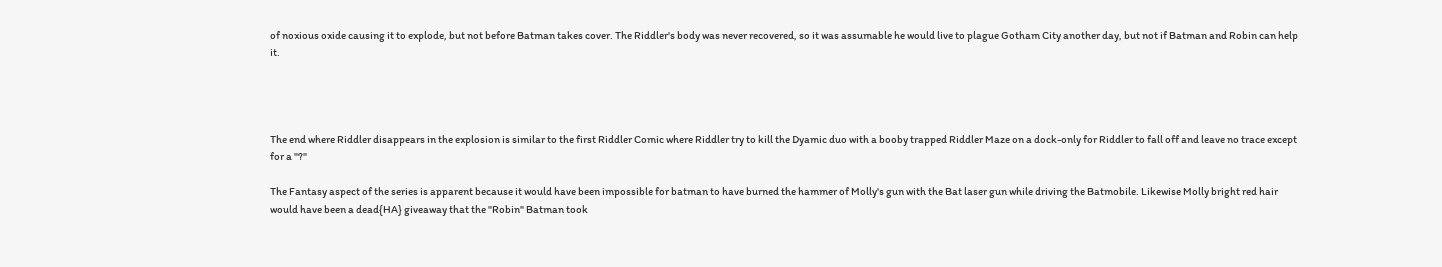of noxious oxide causing it to explode, but not before Batman takes cover. The Riddler's body was never recovered, so it was assumable he would live to plague Gotham City another day, but not if Batman and Robin can help it.




The end where Riddler disappears in the explosion is similar to the first Riddler Comic where Riddler try to kill the Dyamic duo with a booby trapped Riddler Maze on a dock-only for Riddler to fall off and leave no trace except for a "?"

The Fantasy aspect of the series is apparent because it would have been impossible for batman to have burned the hammer of Molly's gun with the Bat laser gun while driving the Batmobile. Likewise Molly bright red hair would have been a dead{HA} giveaway that the "Robin" Batman took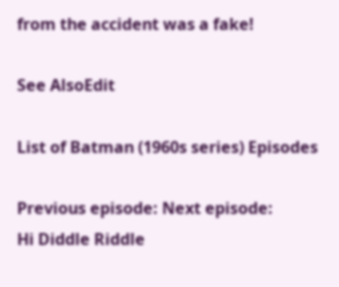from the accident was a fake!

See AlsoEdit

List of Batman (1960s series) Episodes

Previous episode: Next episode:
Hi Diddle Riddle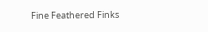Fine Feathered Finks